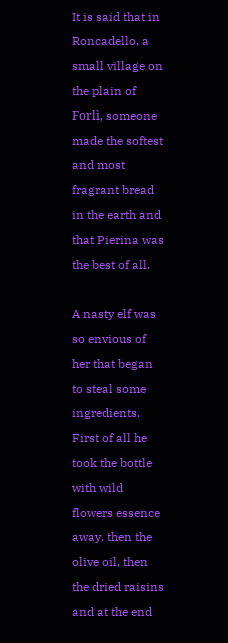It is said that in Roncadello, a small village on the plain of Forlì, someone made the softest and most fragrant bread in the earth and that Pierina was the best of all.

A nasty elf was so envious of her that began to steal some ingredients. First of all he took the bottle with wild flowers essence away, then the olive oil, then the dried raisins and at the end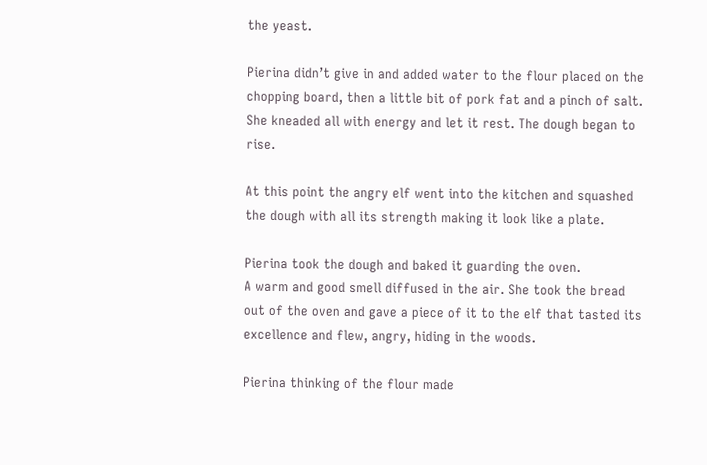the yeast.

Pierina didn’t give in and added water to the flour placed on the chopping board, then a little bit of pork fat and a pinch of salt. She kneaded all with energy and let it rest. The dough began to rise.

At this point the angry elf went into the kitchen and squashed the dough with all its strength making it look like a plate.

Pierina took the dough and baked it guarding the oven.
A warm and good smell diffused in the air. She took the bread out of the oven and gave a piece of it to the elf that tasted its excellence and flew, angry, hiding in the woods.

Pierina thinking of the flour made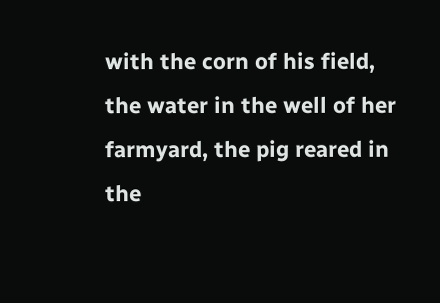with the corn of his field, the water in the well of her farmyard, the pig reared in the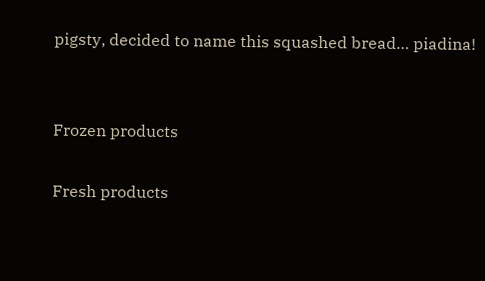pigsty, decided to name this squashed bread… piadina!


Frozen products

Fresh products